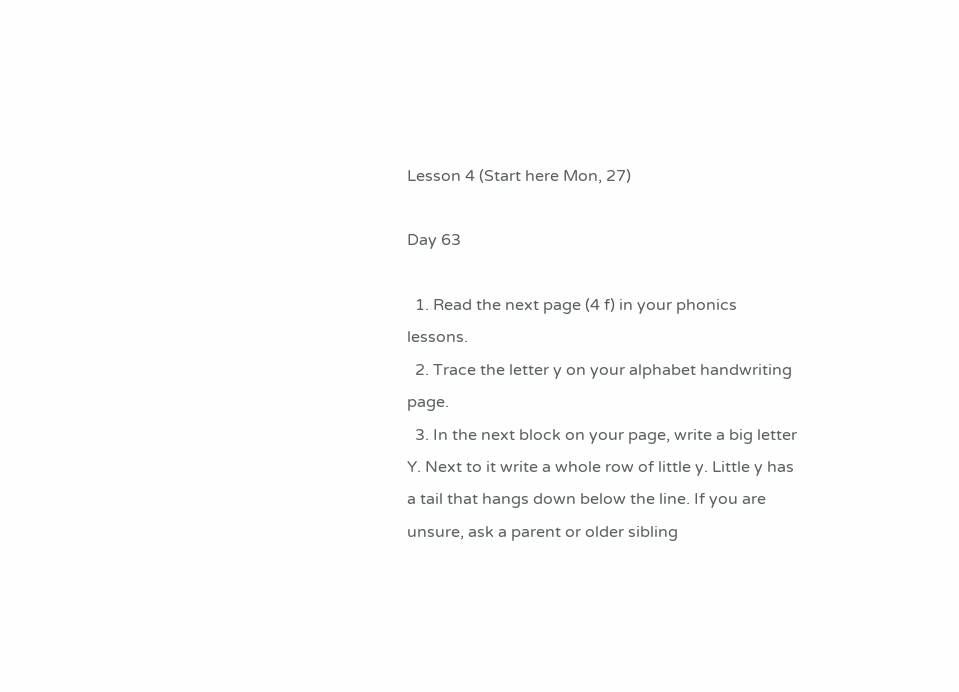Lesson 4 (Start here Mon, 27)

Day 63

  1. Read the next page (4 f) in your phonics lessons.
  2. Trace the letter y on your alphabet handwriting page.
  3. In the next block on your page, write a big letter Y. Next to it write a whole row of little y. Little y has a tail that hangs down below the line. If you are unsure, ask a parent or older sibling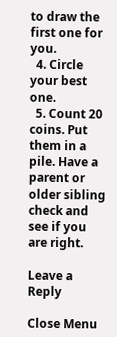to draw the first one for you.
  4. Circle your best one.
  5. Count 20 coins. Put them in a pile. Have a parent or older sibling check and see if you are right.

Leave a Reply

Close Menu